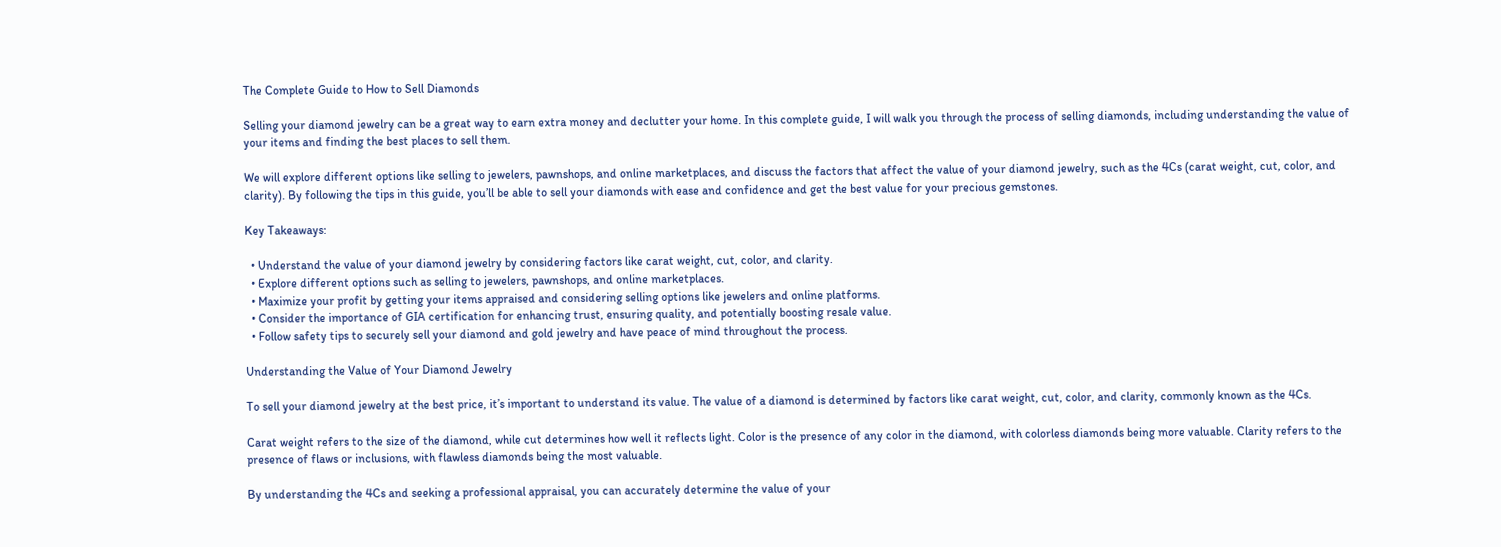The Complete Guide to How to Sell Diamonds

Selling your diamond jewelry can be a great way to earn extra money and declutter your home. In this complete guide, I will walk you through the process of selling diamonds, including understanding the value of your items and finding the best places to sell them.

We will explore different options like selling to jewelers, pawnshops, and online marketplaces, and discuss the factors that affect the value of your diamond jewelry, such as the 4Cs (carat weight, cut, color, and clarity). By following the tips in this guide, you’ll be able to sell your diamonds with ease and confidence and get the best value for your precious gemstones.

Key Takeaways:

  • Understand the value of your diamond jewelry by considering factors like carat weight, cut, color, and clarity.
  • Explore different options such as selling to jewelers, pawnshops, and online marketplaces.
  • Maximize your profit by getting your items appraised and considering selling options like jewelers and online platforms.
  • Consider the importance of GIA certification for enhancing trust, ensuring quality, and potentially boosting resale value.
  • Follow safety tips to securely sell your diamond and gold jewelry and have peace of mind throughout the process.

Understanding the Value of Your Diamond Jewelry

To sell your diamond jewelry at the best price, it’s important to understand its value. The value of a diamond is determined by factors like carat weight, cut, color, and clarity, commonly known as the 4Cs.

Carat weight refers to the size of the diamond, while cut determines how well it reflects light. Color is the presence of any color in the diamond, with colorless diamonds being more valuable. Clarity refers to the presence of flaws or inclusions, with flawless diamonds being the most valuable.

By understanding the 4Cs and seeking a professional appraisal, you can accurately determine the value of your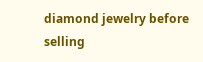diamond jewelry before selling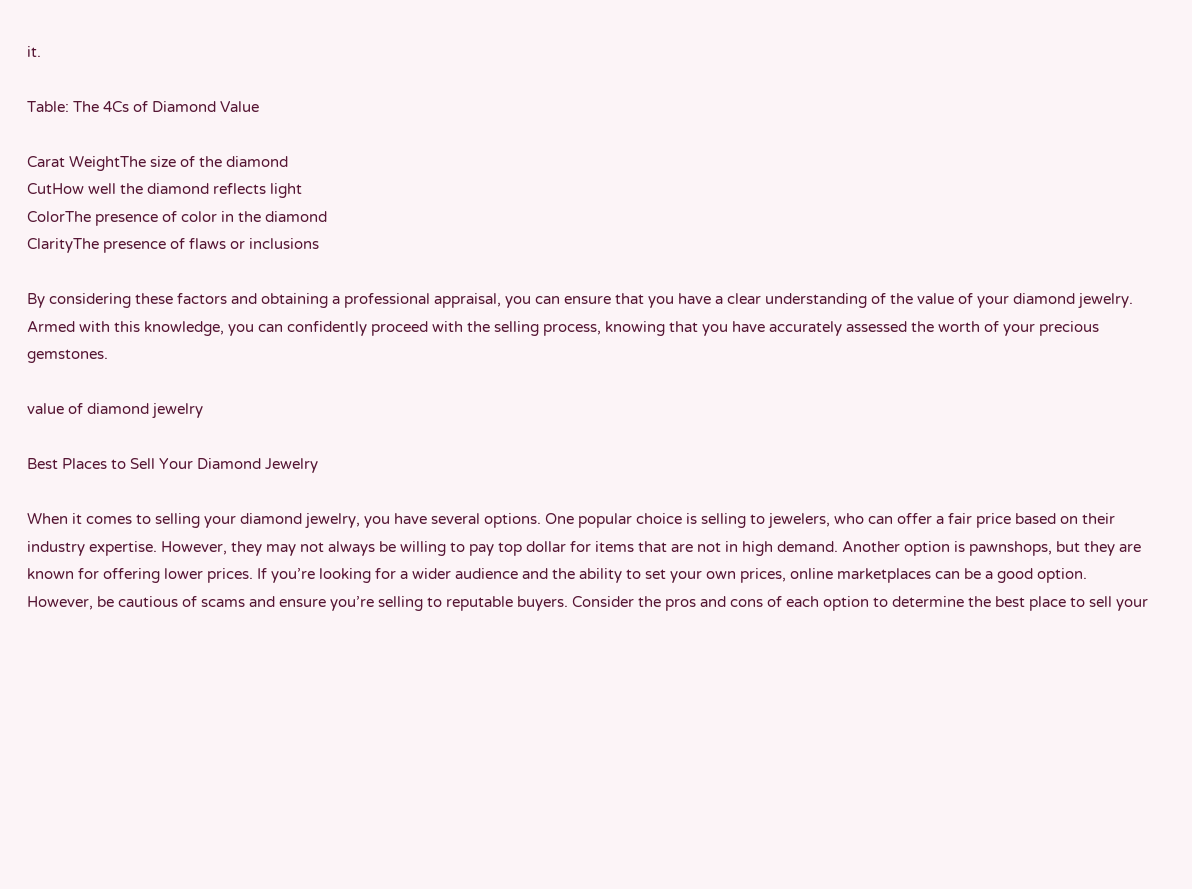it.

Table: The 4Cs of Diamond Value

Carat WeightThe size of the diamond
CutHow well the diamond reflects light
ColorThe presence of color in the diamond
ClarityThe presence of flaws or inclusions

By considering these factors and obtaining a professional appraisal, you can ensure that you have a clear understanding of the value of your diamond jewelry. Armed with this knowledge, you can confidently proceed with the selling process, knowing that you have accurately assessed the worth of your precious gemstones.

value of diamond jewelry

Best Places to Sell Your Diamond Jewelry

When it comes to selling your diamond jewelry, you have several options. One popular choice is selling to jewelers, who can offer a fair price based on their industry expertise. However, they may not always be willing to pay top dollar for items that are not in high demand. Another option is pawnshops, but they are known for offering lower prices. If you’re looking for a wider audience and the ability to set your own prices, online marketplaces can be a good option. However, be cautious of scams and ensure you’re selling to reputable buyers. Consider the pros and cons of each option to determine the best place to sell your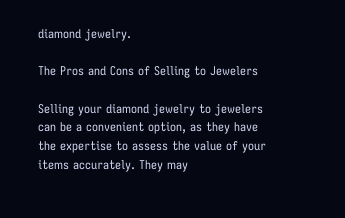diamond jewelry.

The Pros and Cons of Selling to Jewelers

Selling your diamond jewelry to jewelers can be a convenient option, as they have the expertise to assess the value of your items accurately. They may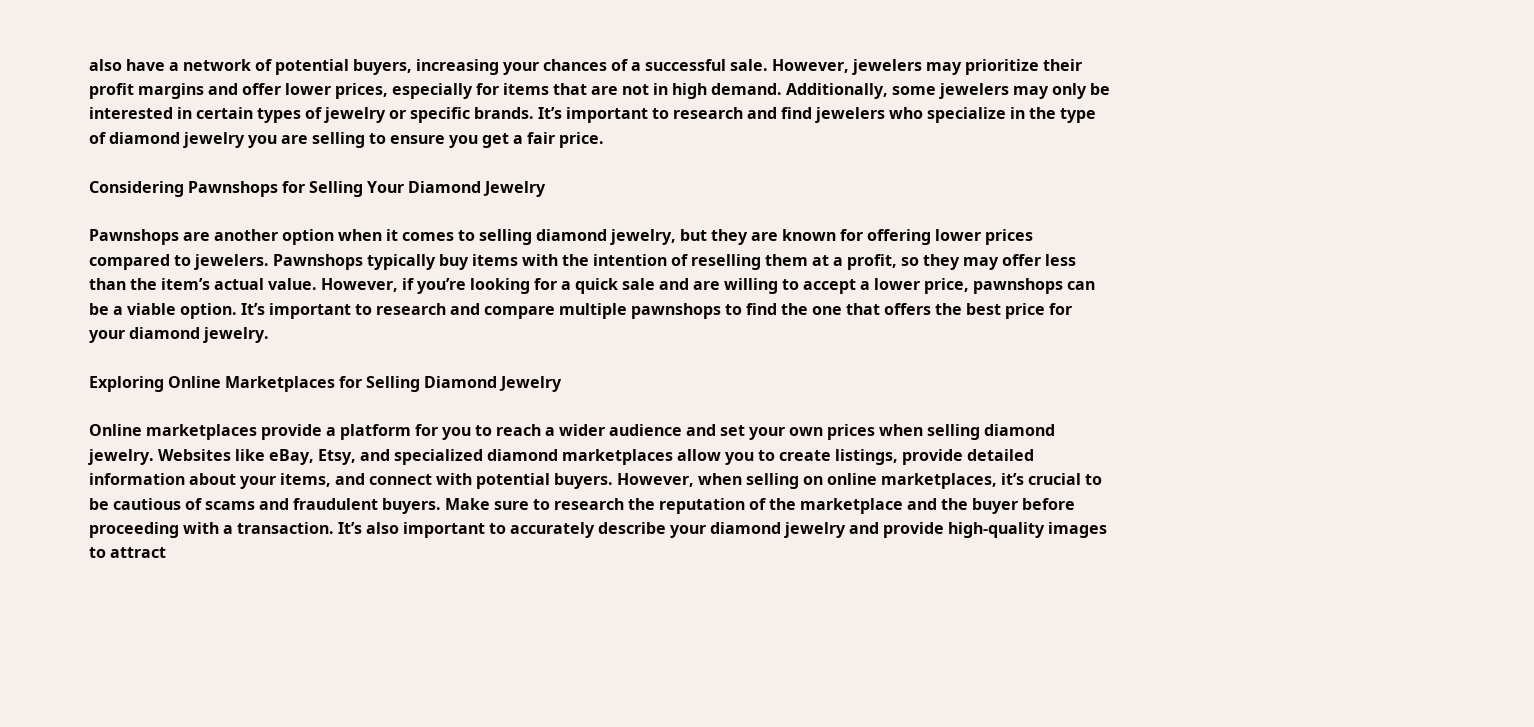also have a network of potential buyers, increasing your chances of a successful sale. However, jewelers may prioritize their profit margins and offer lower prices, especially for items that are not in high demand. Additionally, some jewelers may only be interested in certain types of jewelry or specific brands. It’s important to research and find jewelers who specialize in the type of diamond jewelry you are selling to ensure you get a fair price.

Considering Pawnshops for Selling Your Diamond Jewelry

Pawnshops are another option when it comes to selling diamond jewelry, but they are known for offering lower prices compared to jewelers. Pawnshops typically buy items with the intention of reselling them at a profit, so they may offer less than the item’s actual value. However, if you’re looking for a quick sale and are willing to accept a lower price, pawnshops can be a viable option. It’s important to research and compare multiple pawnshops to find the one that offers the best price for your diamond jewelry.

Exploring Online Marketplaces for Selling Diamond Jewelry

Online marketplaces provide a platform for you to reach a wider audience and set your own prices when selling diamond jewelry. Websites like eBay, Etsy, and specialized diamond marketplaces allow you to create listings, provide detailed information about your items, and connect with potential buyers. However, when selling on online marketplaces, it’s crucial to be cautious of scams and fraudulent buyers. Make sure to research the reputation of the marketplace and the buyer before proceeding with a transaction. It’s also important to accurately describe your diamond jewelry and provide high-quality images to attract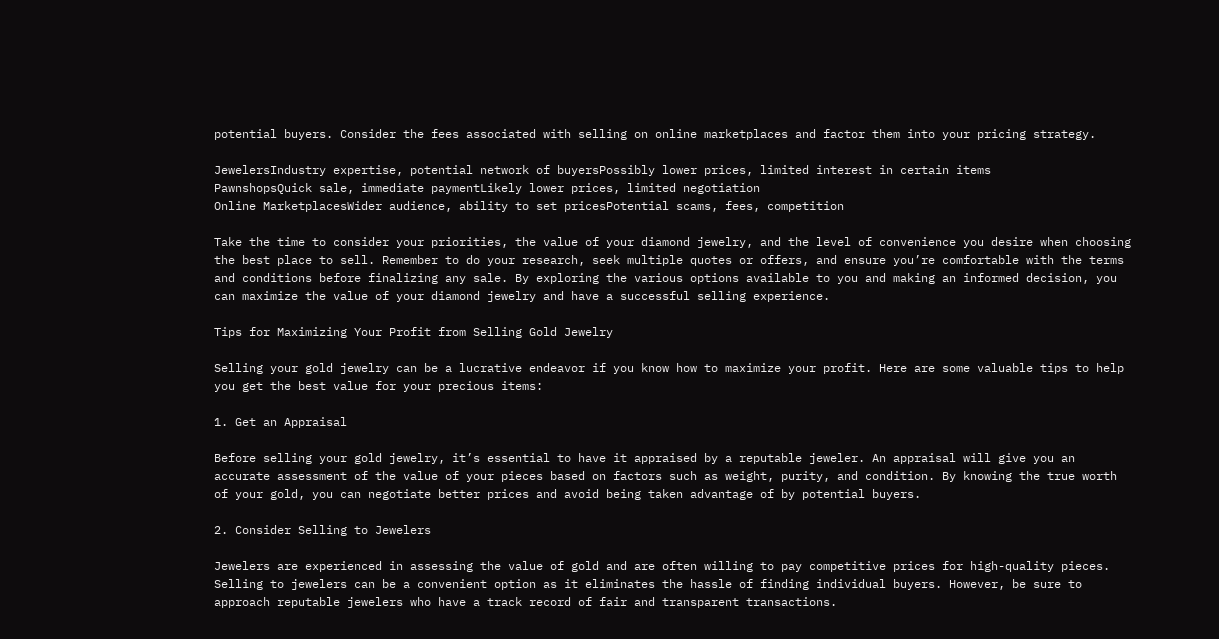potential buyers. Consider the fees associated with selling on online marketplaces and factor them into your pricing strategy.

JewelersIndustry expertise, potential network of buyersPossibly lower prices, limited interest in certain items
PawnshopsQuick sale, immediate paymentLikely lower prices, limited negotiation
Online MarketplacesWider audience, ability to set pricesPotential scams, fees, competition

Take the time to consider your priorities, the value of your diamond jewelry, and the level of convenience you desire when choosing the best place to sell. Remember to do your research, seek multiple quotes or offers, and ensure you’re comfortable with the terms and conditions before finalizing any sale. By exploring the various options available to you and making an informed decision, you can maximize the value of your diamond jewelry and have a successful selling experience.

Tips for Maximizing Your Profit from Selling Gold Jewelry

Selling your gold jewelry can be a lucrative endeavor if you know how to maximize your profit. Here are some valuable tips to help you get the best value for your precious items:

1. Get an Appraisal

Before selling your gold jewelry, it’s essential to have it appraised by a reputable jeweler. An appraisal will give you an accurate assessment of the value of your pieces based on factors such as weight, purity, and condition. By knowing the true worth of your gold, you can negotiate better prices and avoid being taken advantage of by potential buyers.

2. Consider Selling to Jewelers

Jewelers are experienced in assessing the value of gold and are often willing to pay competitive prices for high-quality pieces. Selling to jewelers can be a convenient option as it eliminates the hassle of finding individual buyers. However, be sure to approach reputable jewelers who have a track record of fair and transparent transactions.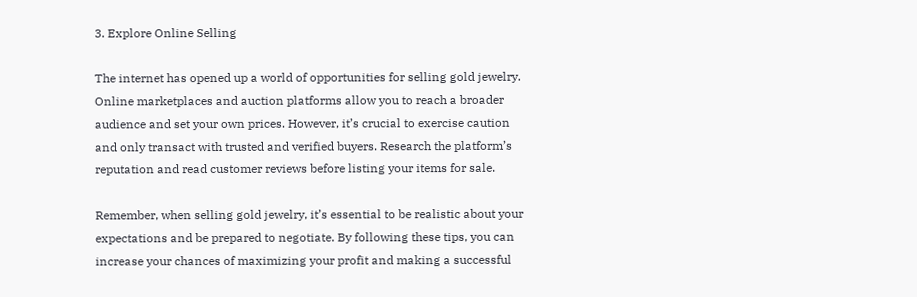3. Explore Online Selling

The internet has opened up a world of opportunities for selling gold jewelry. Online marketplaces and auction platforms allow you to reach a broader audience and set your own prices. However, it’s crucial to exercise caution and only transact with trusted and verified buyers. Research the platform’s reputation and read customer reviews before listing your items for sale.

Remember, when selling gold jewelry, it’s essential to be realistic about your expectations and be prepared to negotiate. By following these tips, you can increase your chances of maximizing your profit and making a successful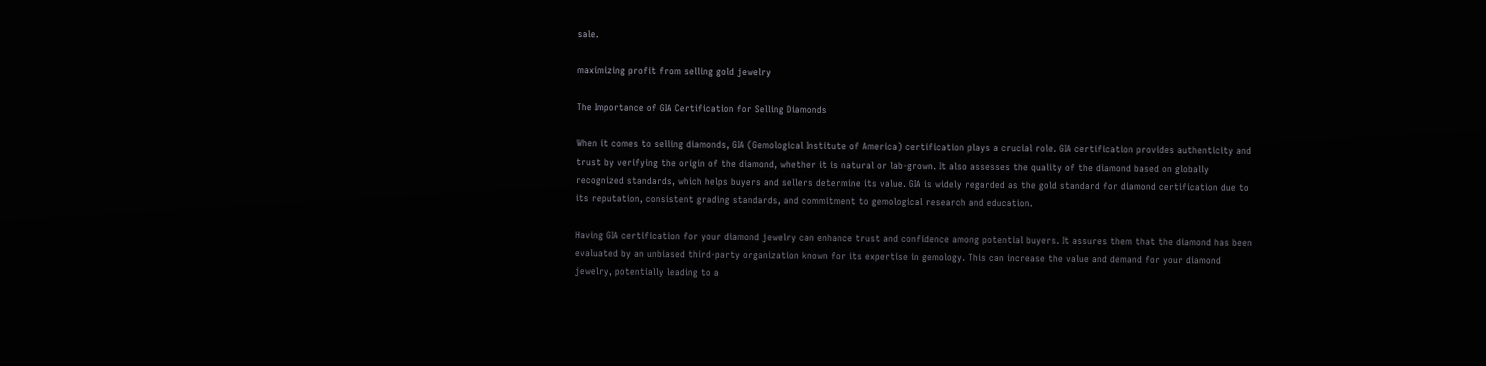sale.

maximizing profit from selling gold jewelry

The Importance of GIA Certification for Selling Diamonds

When it comes to selling diamonds, GIA (Gemological Institute of America) certification plays a crucial role. GIA certification provides authenticity and trust by verifying the origin of the diamond, whether it is natural or lab-grown. It also assesses the quality of the diamond based on globally recognized standards, which helps buyers and sellers determine its value. GIA is widely regarded as the gold standard for diamond certification due to its reputation, consistent grading standards, and commitment to gemological research and education.

Having GIA certification for your diamond jewelry can enhance trust and confidence among potential buyers. It assures them that the diamond has been evaluated by an unbiased third-party organization known for its expertise in gemology. This can increase the value and demand for your diamond jewelry, potentially leading to a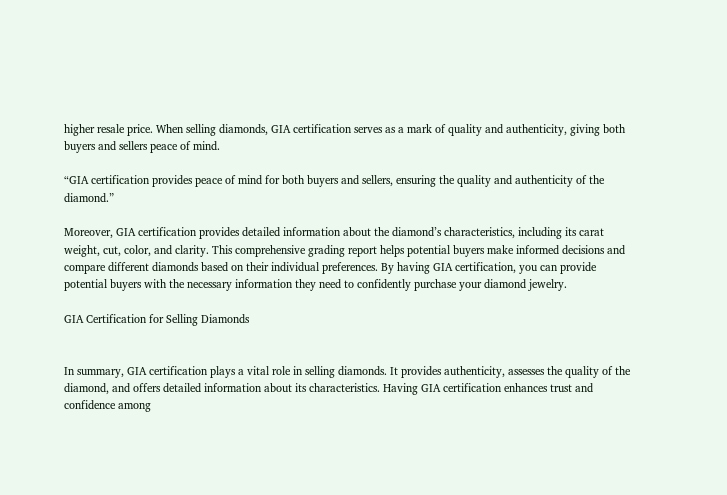higher resale price. When selling diamonds, GIA certification serves as a mark of quality and authenticity, giving both buyers and sellers peace of mind.

“GIA certification provides peace of mind for both buyers and sellers, ensuring the quality and authenticity of the diamond.”

Moreover, GIA certification provides detailed information about the diamond’s characteristics, including its carat weight, cut, color, and clarity. This comprehensive grading report helps potential buyers make informed decisions and compare different diamonds based on their individual preferences. By having GIA certification, you can provide potential buyers with the necessary information they need to confidently purchase your diamond jewelry.

GIA Certification for Selling Diamonds


In summary, GIA certification plays a vital role in selling diamonds. It provides authenticity, assesses the quality of the diamond, and offers detailed information about its characteristics. Having GIA certification enhances trust and confidence among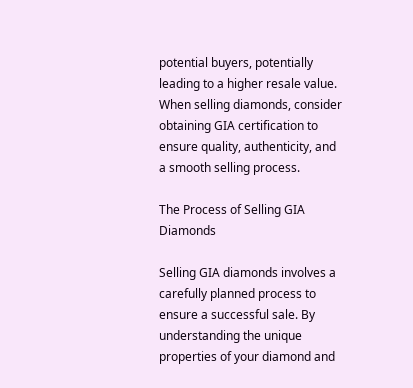potential buyers, potentially leading to a higher resale value. When selling diamonds, consider obtaining GIA certification to ensure quality, authenticity, and a smooth selling process.

The Process of Selling GIA Diamonds

Selling GIA diamonds involves a carefully planned process to ensure a successful sale. By understanding the unique properties of your diamond and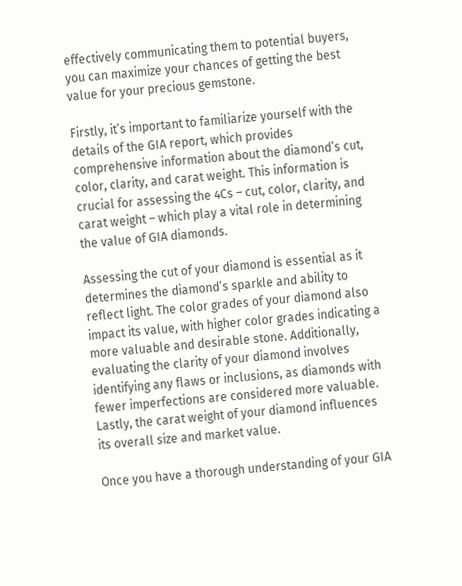effectively communicating them to potential buyers, you can maximize your chances of getting the best value for your precious gemstone.

Firstly, it’s important to familiarize yourself with the details of the GIA report, which provides comprehensive information about the diamond’s cut, color, clarity, and carat weight. This information is crucial for assessing the 4Cs – cut, color, clarity, and carat weight – which play a vital role in determining the value of GIA diamonds.

Assessing the cut of your diamond is essential as it determines the diamond’s sparkle and ability to reflect light. The color grades of your diamond also impact its value, with higher color grades indicating a more valuable and desirable stone. Additionally, evaluating the clarity of your diamond involves identifying any flaws or inclusions, as diamonds with fewer imperfections are considered more valuable. Lastly, the carat weight of your diamond influences its overall size and market value.

Once you have a thorough understanding of your GIA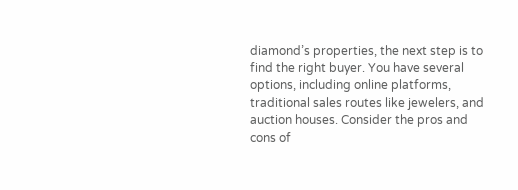diamond’s properties, the next step is to find the right buyer. You have several options, including online platforms, traditional sales routes like jewelers, and auction houses. Consider the pros and cons of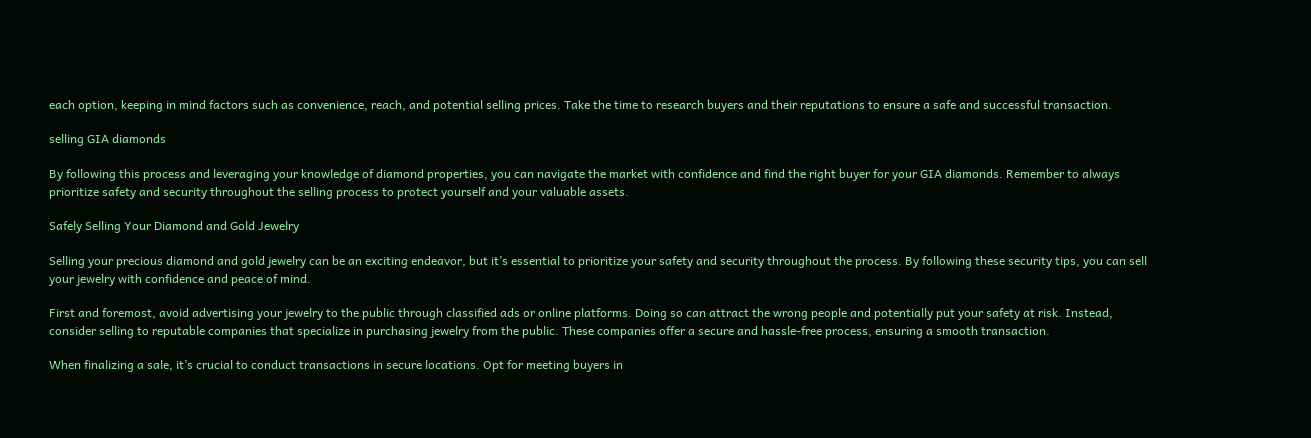each option, keeping in mind factors such as convenience, reach, and potential selling prices. Take the time to research buyers and their reputations to ensure a safe and successful transaction.

selling GIA diamonds

By following this process and leveraging your knowledge of diamond properties, you can navigate the market with confidence and find the right buyer for your GIA diamonds. Remember to always prioritize safety and security throughout the selling process to protect yourself and your valuable assets.

Safely Selling Your Diamond and Gold Jewelry

Selling your precious diamond and gold jewelry can be an exciting endeavor, but it’s essential to prioritize your safety and security throughout the process. By following these security tips, you can sell your jewelry with confidence and peace of mind.

First and foremost, avoid advertising your jewelry to the public through classified ads or online platforms. Doing so can attract the wrong people and potentially put your safety at risk. Instead, consider selling to reputable companies that specialize in purchasing jewelry from the public. These companies offer a secure and hassle-free process, ensuring a smooth transaction.

When finalizing a sale, it’s crucial to conduct transactions in secure locations. Opt for meeting buyers in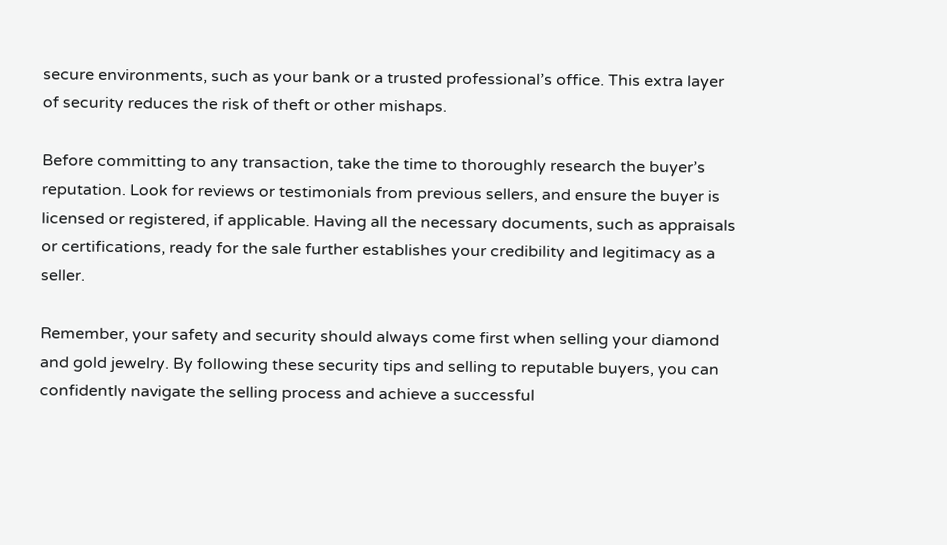secure environments, such as your bank or a trusted professional’s office. This extra layer of security reduces the risk of theft or other mishaps.

Before committing to any transaction, take the time to thoroughly research the buyer’s reputation. Look for reviews or testimonials from previous sellers, and ensure the buyer is licensed or registered, if applicable. Having all the necessary documents, such as appraisals or certifications, ready for the sale further establishes your credibility and legitimacy as a seller.

Remember, your safety and security should always come first when selling your diamond and gold jewelry. By following these security tips and selling to reputable buyers, you can confidently navigate the selling process and achieve a successful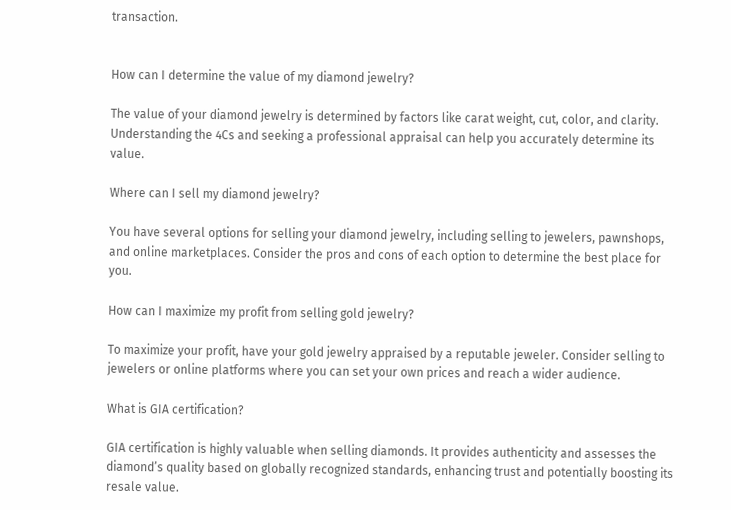transaction.


How can I determine the value of my diamond jewelry?

The value of your diamond jewelry is determined by factors like carat weight, cut, color, and clarity. Understanding the 4Cs and seeking a professional appraisal can help you accurately determine its value.

Where can I sell my diamond jewelry?

You have several options for selling your diamond jewelry, including selling to jewelers, pawnshops, and online marketplaces. Consider the pros and cons of each option to determine the best place for you.

How can I maximize my profit from selling gold jewelry?

To maximize your profit, have your gold jewelry appraised by a reputable jeweler. Consider selling to jewelers or online platforms where you can set your own prices and reach a wider audience.

What is GIA certification?

GIA certification is highly valuable when selling diamonds. It provides authenticity and assesses the diamond’s quality based on globally recognized standards, enhancing trust and potentially boosting its resale value.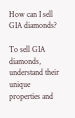How can I sell GIA diamonds?

To sell GIA diamonds, understand their unique properties and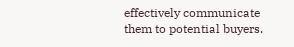effectively communicate them to potential buyers.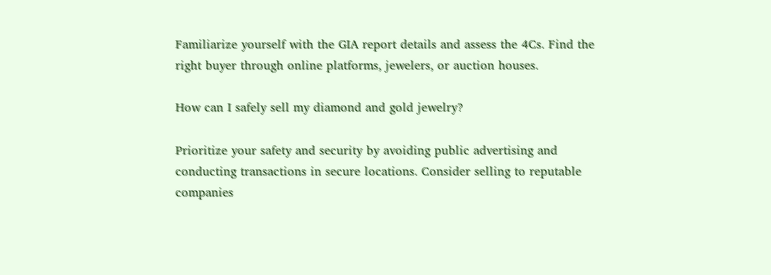Familiarize yourself with the GIA report details and assess the 4Cs. Find the right buyer through online platforms, jewelers, or auction houses.

How can I safely sell my diamond and gold jewelry?

Prioritize your safety and security by avoiding public advertising and conducting transactions in secure locations. Consider selling to reputable companies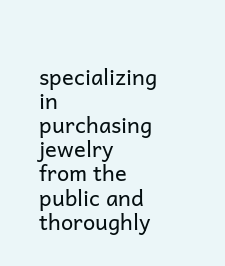specializing in purchasing jewelry from the public and thoroughly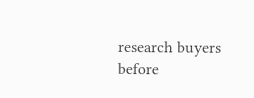research buyers before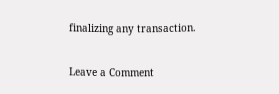finalizing any transaction.

Leave a Comment